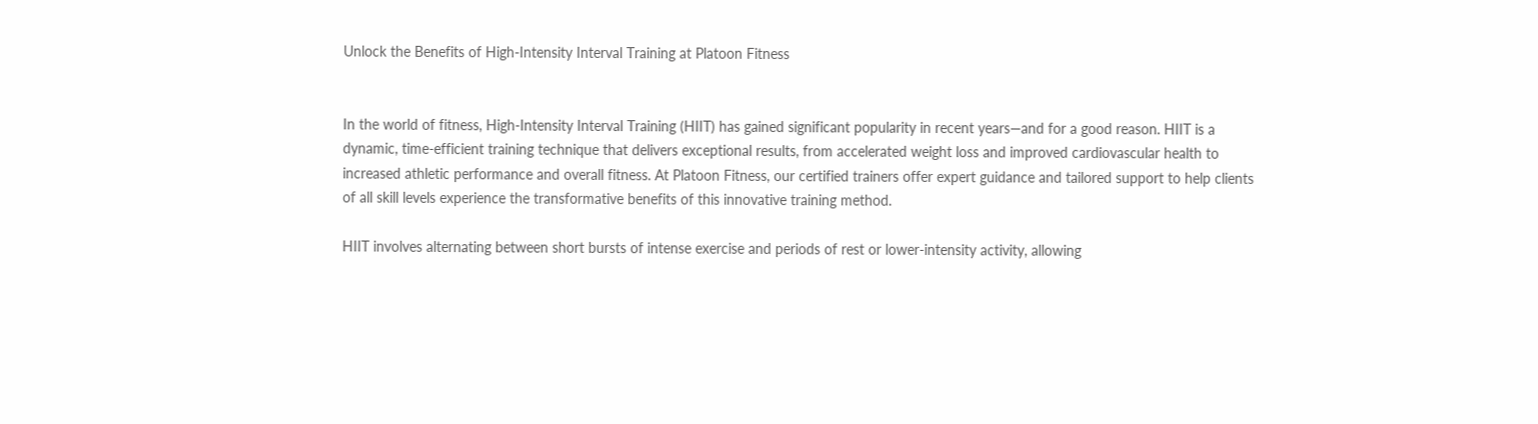Unlock the Benefits of High-Intensity Interval Training at Platoon Fitness


In the world of fitness, High-Intensity Interval Training (HIIT) has gained significant popularity in recent years—and for a good reason. HIIT is a dynamic, time-efficient training technique that delivers exceptional results, from accelerated weight loss and improved cardiovascular health to increased athletic performance and overall fitness. At Platoon Fitness, our certified trainers offer expert guidance and tailored support to help clients of all skill levels experience the transformative benefits of this innovative training method.

HIIT involves alternating between short bursts of intense exercise and periods of rest or lower-intensity activity, allowing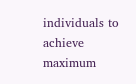individuals to achieve maximum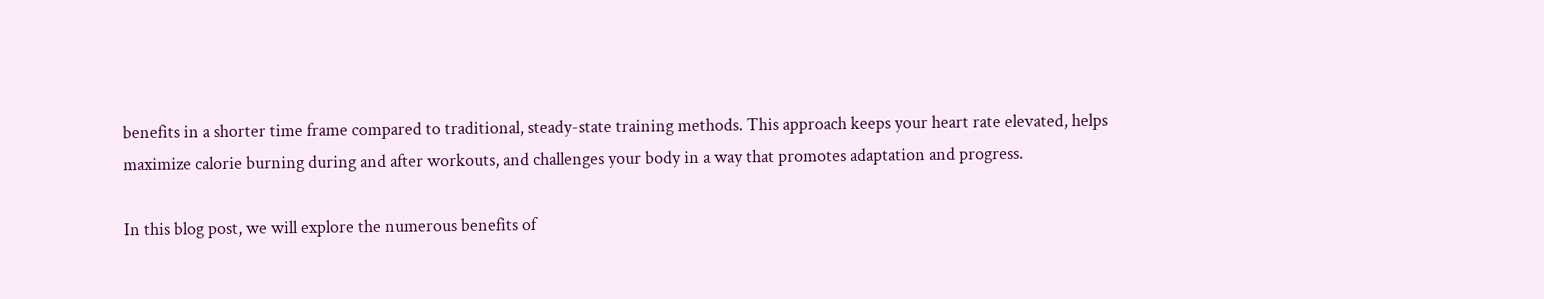benefits in a shorter time frame compared to traditional, steady-state training methods. This approach keeps your heart rate elevated, helps maximize calorie burning during and after workouts, and challenges your body in a way that promotes adaptation and progress.

In this blog post, we will explore the numerous benefits of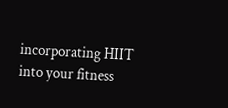incorporating HIIT into your fitness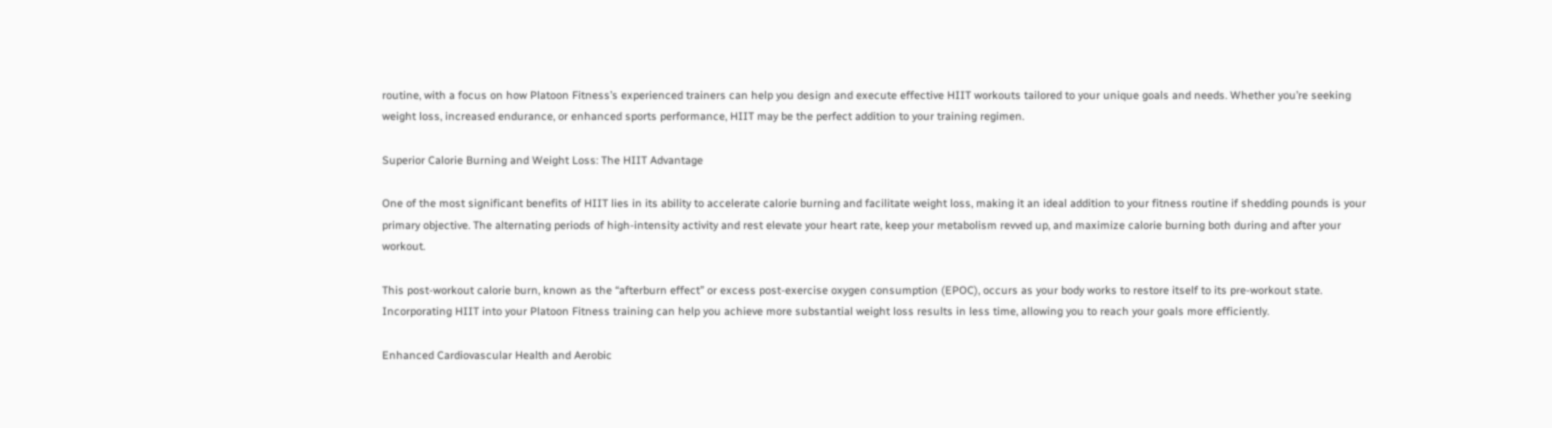routine, with a focus on how Platoon Fitness’s experienced trainers can help you design and execute effective HIIT workouts tailored to your unique goals and needs. Whether you’re seeking weight loss, increased endurance, or enhanced sports performance, HIIT may be the perfect addition to your training regimen.

Superior Calorie Burning and Weight Loss: The HIIT Advantage

One of the most significant benefits of HIIT lies in its ability to accelerate calorie burning and facilitate weight loss, making it an ideal addition to your fitness routine if shedding pounds is your primary objective. The alternating periods of high-intensity activity and rest elevate your heart rate, keep your metabolism revved up, and maximize calorie burning both during and after your workout.

This post-workout calorie burn, known as the “afterburn effect” or excess post-exercise oxygen consumption (EPOC), occurs as your body works to restore itself to its pre-workout state. Incorporating HIIT into your Platoon Fitness training can help you achieve more substantial weight loss results in less time, allowing you to reach your goals more efficiently.

Enhanced Cardiovascular Health and Aerobic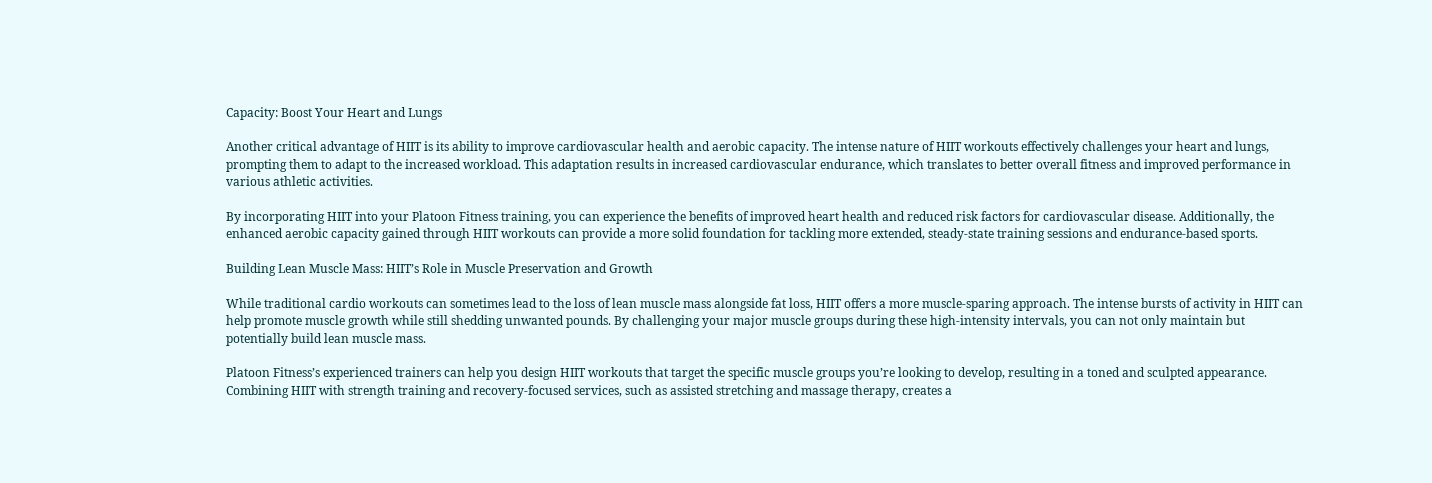Capacity: Boost Your Heart and Lungs

Another critical advantage of HIIT is its ability to improve cardiovascular health and aerobic capacity. The intense nature of HIIT workouts effectively challenges your heart and lungs, prompting them to adapt to the increased workload. This adaptation results in increased cardiovascular endurance, which translates to better overall fitness and improved performance in various athletic activities.

By incorporating HIIT into your Platoon Fitness training, you can experience the benefits of improved heart health and reduced risk factors for cardiovascular disease. Additionally, the enhanced aerobic capacity gained through HIIT workouts can provide a more solid foundation for tackling more extended, steady-state training sessions and endurance-based sports.

Building Lean Muscle Mass: HIIT’s Role in Muscle Preservation and Growth

While traditional cardio workouts can sometimes lead to the loss of lean muscle mass alongside fat loss, HIIT offers a more muscle-sparing approach. The intense bursts of activity in HIIT can help promote muscle growth while still shedding unwanted pounds. By challenging your major muscle groups during these high-intensity intervals, you can not only maintain but potentially build lean muscle mass.

Platoon Fitness’s experienced trainers can help you design HIIT workouts that target the specific muscle groups you’re looking to develop, resulting in a toned and sculpted appearance. Combining HIIT with strength training and recovery-focused services, such as assisted stretching and massage therapy, creates a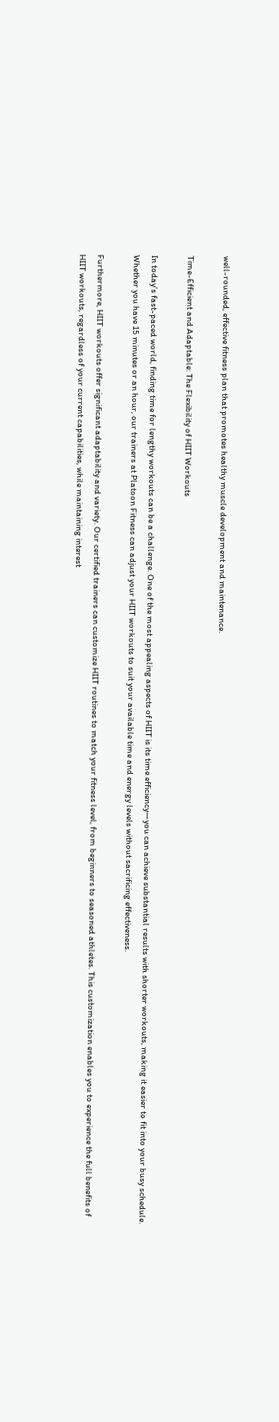well-rounded, effective fitness plan that promotes healthy muscle development and maintenance.

Time-Efficient and Adaptable: The Flexibility of HIIT Workouts

In today’s fast-paced world, finding time for lengthy workouts can be a challenge. One of the most appealing aspects of HIIT is its time efficiency—you can achieve substantial results with shorter workouts, making it easier to fit into your busy schedule. Whether you have 15 minutes or an hour, our trainers at Platoon Fitness can adjust your HIIT workouts to suit your available time and energy levels without sacrificing effectiveness.

Furthermore, HIIT workouts offer significant adaptability and variety. Our certified trainers can customize HIIT routines to match your fitness level, from beginners to seasoned athletes. This customization enables you to experience the full benefits of HIIT workouts, regardless of your current capabilities, while maintaining interest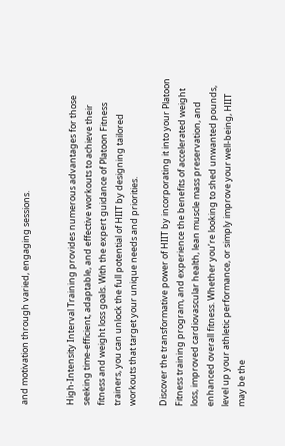and motivation through varied, engaging sessions.


High-Intensity Interval Training provides numerous advantages for those seeking time-efficient, adaptable, and effective workouts to achieve their fitness and weight loss goals. With the expert guidance of Platoon Fitness trainers, you can unlock the full potential of HIIT by designing tailored workouts that target your unique needs and priorities.

Discover the transformative power of HIIT by incorporating it into your Platoon Fitness training program, and experience the benefits of accelerated weight loss, improved cardiovascular health, lean muscle mass preservation, and enhanced overall fitness. Whether you’re looking to shed unwanted pounds, level up your athletic performance, or simply improve your well-being, HIIT may be the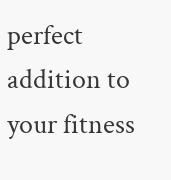perfect addition to your fitness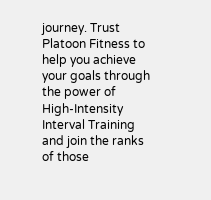journey. Trust Platoon Fitness to help you achieve your goals through the power of High-Intensity Interval Training and join the ranks of those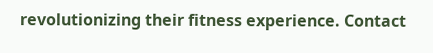revolutionizing their fitness experience. Contact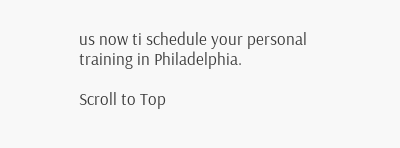us now ti schedule your personal training in Philadelphia.

Scroll to Top